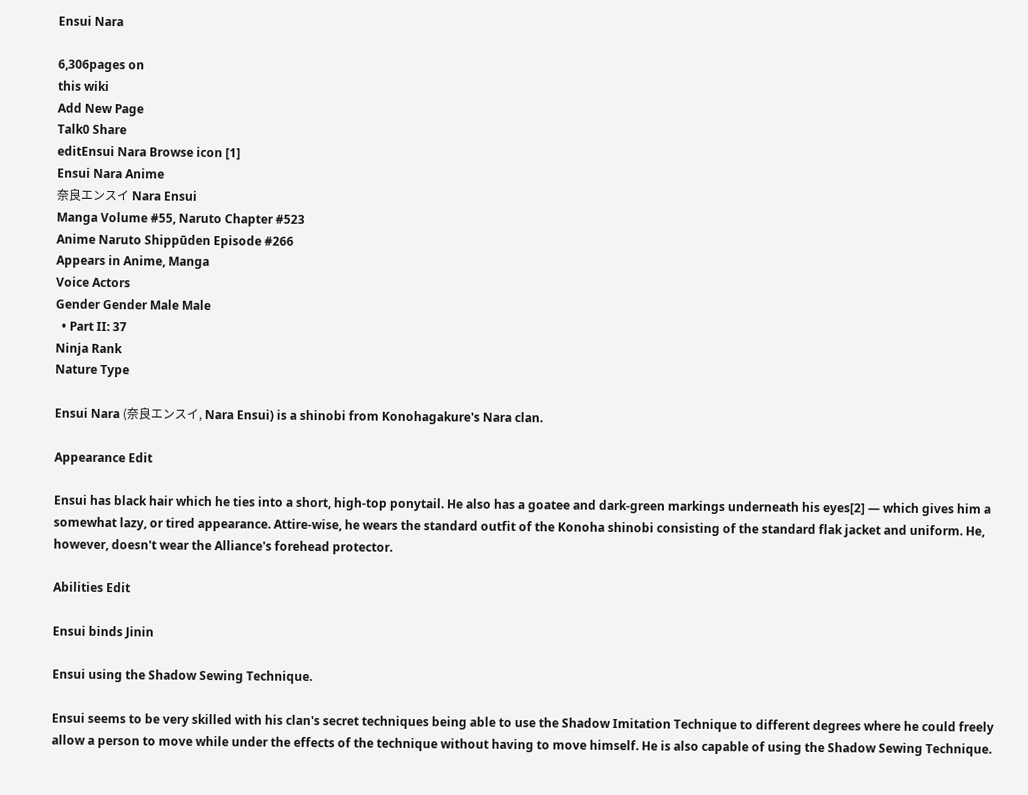Ensui Nara

6,306pages on
this wiki
Add New Page
Talk0 Share
editEnsui Nara Browse icon [1]
Ensui Nara Anime
奈良エンスイ Nara Ensui
Manga Volume #55, Naruto Chapter #523
Anime Naruto Shippūden Episode #266
Appears in Anime, Manga
Voice Actors
Gender Gender Male Male
  • Part II: 37
Ninja Rank
Nature Type

Ensui Nara (奈良エンスイ, Nara Ensui) is a shinobi from Konohagakure's Nara clan.

Appearance Edit

Ensui has black hair which he ties into a short, high-top ponytail. He also has a goatee and dark-green markings underneath his eyes[2] — which gives him a somewhat lazy, or tired appearance. Attire-wise, he wears the standard outfit of the Konoha shinobi consisting of the standard flak jacket and uniform. He, however, doesn't wear the Alliance's forehead protector.

Abilities Edit

Ensui binds Jinin

Ensui using the Shadow Sewing Technique.

Ensui seems to be very skilled with his clan's secret techniques being able to use the Shadow Imitation Technique to different degrees where he could freely allow a person to move while under the effects of the technique without having to move himself. He is also capable of using the Shadow Sewing Technique.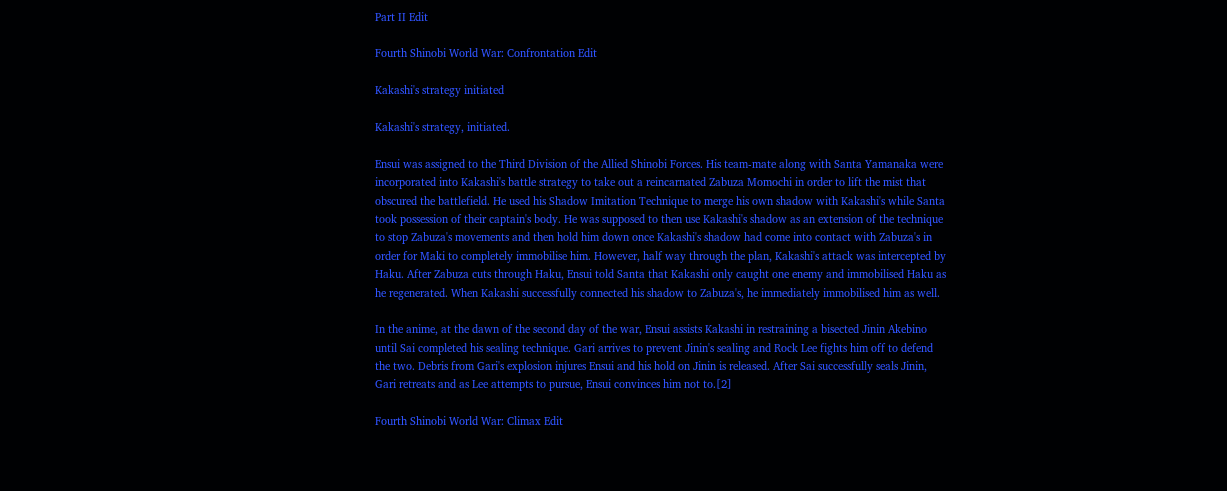Part II Edit

Fourth Shinobi World War: Confrontation Edit

Kakashi's strategy initiated

Kakashi's strategy, initiated.

Ensui was assigned to the Third Division of the Allied Shinobi Forces. His team-mate along with Santa Yamanaka were incorporated into Kakashi's battle strategy to take out a reincarnated Zabuza Momochi in order to lift the mist that obscured the battlefield. He used his Shadow Imitation Technique to merge his own shadow with Kakashi's while Santa took possession of their captain's body. He was supposed to then use Kakashi's shadow as an extension of the technique to stop Zabuza's movements and then hold him down once Kakashi's shadow had come into contact with Zabuza's in order for Maki to completely immobilise him. However, half way through the plan, Kakashi's attack was intercepted by Haku. After Zabuza cuts through Haku, Ensui told Santa that Kakashi only caught one enemy and immobilised Haku as he regenerated. When Kakashi successfully connected his shadow to Zabuza's, he immediately immobilised him as well.

In the anime, at the dawn of the second day of the war, Ensui assists Kakashi in restraining a bisected Jinin Akebino until Sai completed his sealing technique. Gari arrives to prevent Jinin's sealing and Rock Lee fights him off to defend the two. Debris from Gari's explosion injures Ensui and his hold on Jinin is released. After Sai successfully seals Jinin, Gari retreats and as Lee attempts to pursue, Ensui convinces him not to.[2]

Fourth Shinobi World War: Climax Edit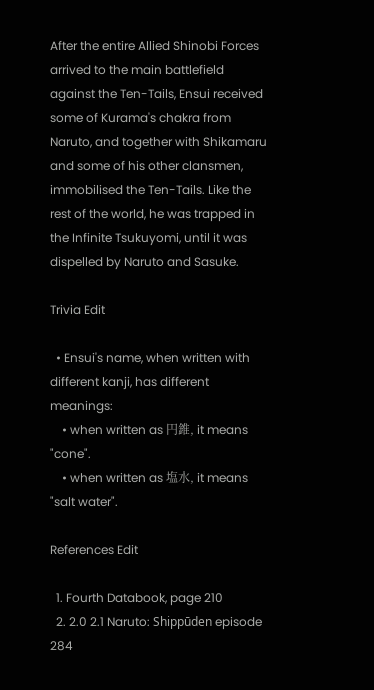After the entire Allied Shinobi Forces arrived to the main battlefield against the Ten-Tails, Ensui received some of Kurama's chakra from Naruto, and together with Shikamaru and some of his other clansmen, immobilised the Ten-Tails. Like the rest of the world, he was trapped in the Infinite Tsukuyomi, until it was dispelled by Naruto and Sasuke.

Trivia Edit

  • Ensui's name, when written with different kanji, has different meanings:
    • when written as 円錐, it means "cone".
    • when written as 塩水, it means "salt water".

References Edit

  1. Fourth Databook, page 210
  2. 2.0 2.1 Naruto: Shippūden episode 284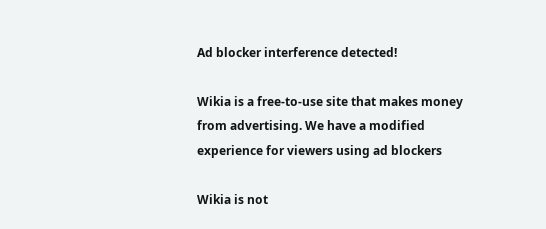Ad blocker interference detected!

Wikia is a free-to-use site that makes money from advertising. We have a modified experience for viewers using ad blockers

Wikia is not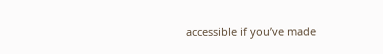accessible if you’ve made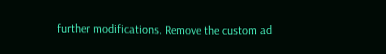further modifications. Remove the custom ad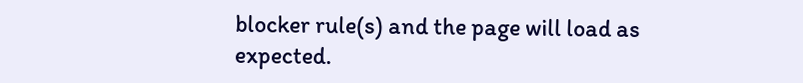blocker rule(s) and the page will load as expected.